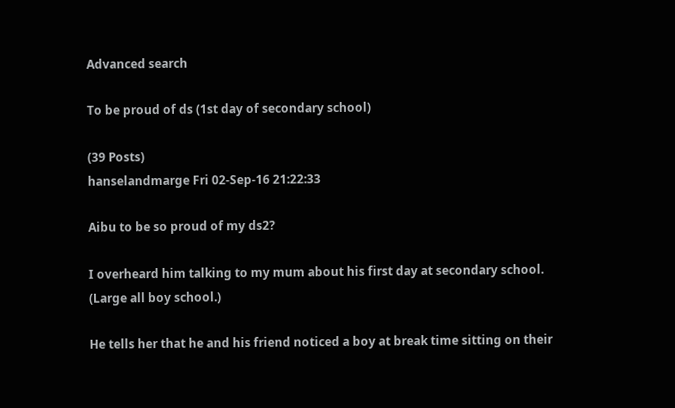Advanced search

To be proud of ds (1st day of secondary school)

(39 Posts)
hanselandmarge Fri 02-Sep-16 21:22:33

Aibu to be so proud of my ds2?

I overheard him talking to my mum about his first day at secondary school. (Large all boy school.)

He tells her that he and his friend noticed a boy at break time sitting on their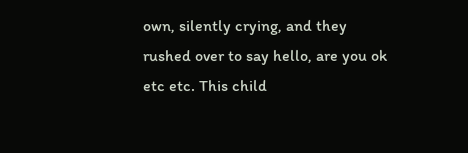own, silently crying, and they rushed over to say hello, are you ok etc etc. This child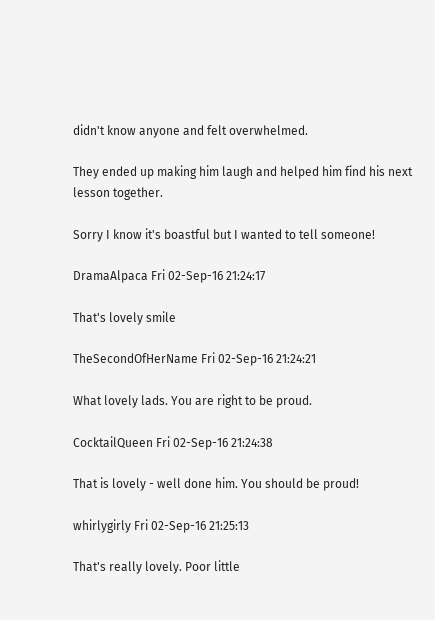didn't know anyone and felt overwhelmed.

They ended up making him laugh and helped him find his next lesson together.

Sorry I know it's boastful but I wanted to tell someone!

DramaAlpaca Fri 02-Sep-16 21:24:17

That's lovely smile

TheSecondOfHerName Fri 02-Sep-16 21:24:21

What lovely lads. You are right to be proud.

CocktailQueen Fri 02-Sep-16 21:24:38

That is lovely - well done him. You should be proud!

whirlygirly Fri 02-Sep-16 21:25:13

That's really lovely. Poor little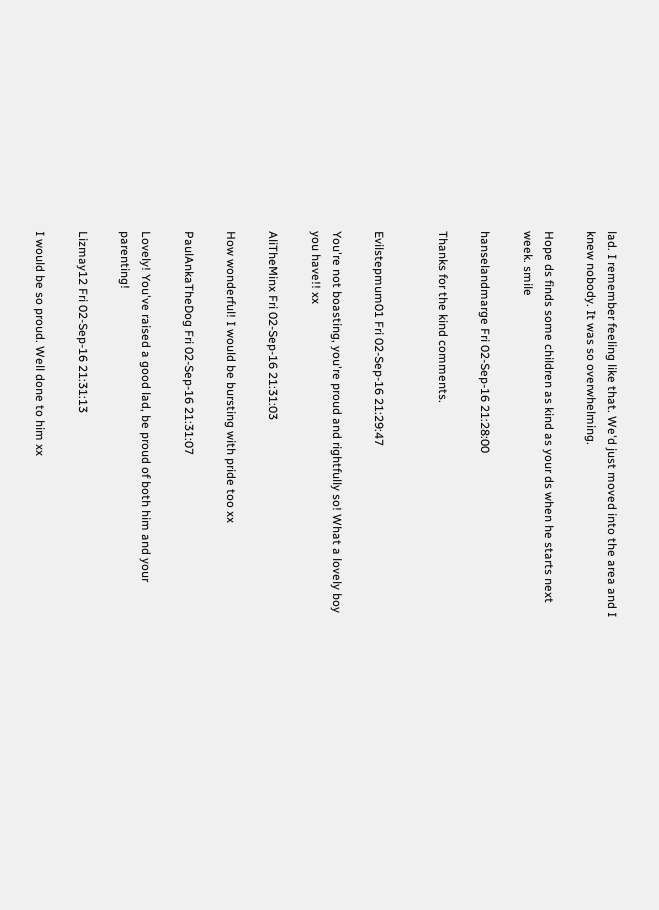lad. I remember feeling like that. We'd just moved into the area and I knew nobody. It was so overwhelming.

Hope ds finds some children as kind as your ds when he starts next week. smile

hanselandmarge Fri 02-Sep-16 21:28:00

Thanks for the kind comments.


Evilstepmum01 Fri 02-Sep-16 21:29:47

You're not boasting, you're proud and rightfully so! What a lovely boy you have!! xx

AliTheMinx Fri 02-Sep-16 21:31:03

How wonderful! I would be bursting with pride too xx

PaulAnkaTheDog Fri 02-Sep-16 21:31:07

Lovely! You've raised a good lad, be proud of both him and your parenting!

Lizmay12 Fri 02-Sep-16 21:31:13

I would be so proud. Well done to him xx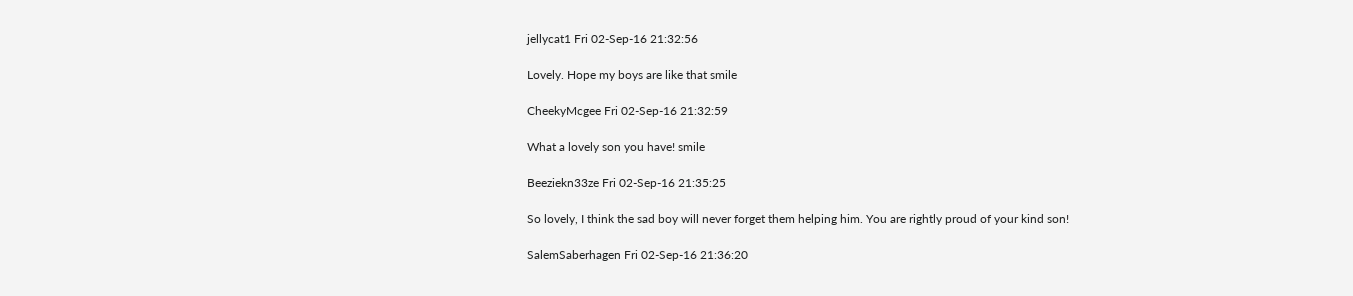jellycat1 Fri 02-Sep-16 21:32:56

Lovely. Hope my boys are like that smile

CheekyMcgee Fri 02-Sep-16 21:32:59

What a lovely son you have! smile

Beeziekn33ze Fri 02-Sep-16 21:35:25

So lovely, I think the sad boy will never forget them helping him. You are rightly proud of your kind son!

SalemSaberhagen Fri 02-Sep-16 21:36:20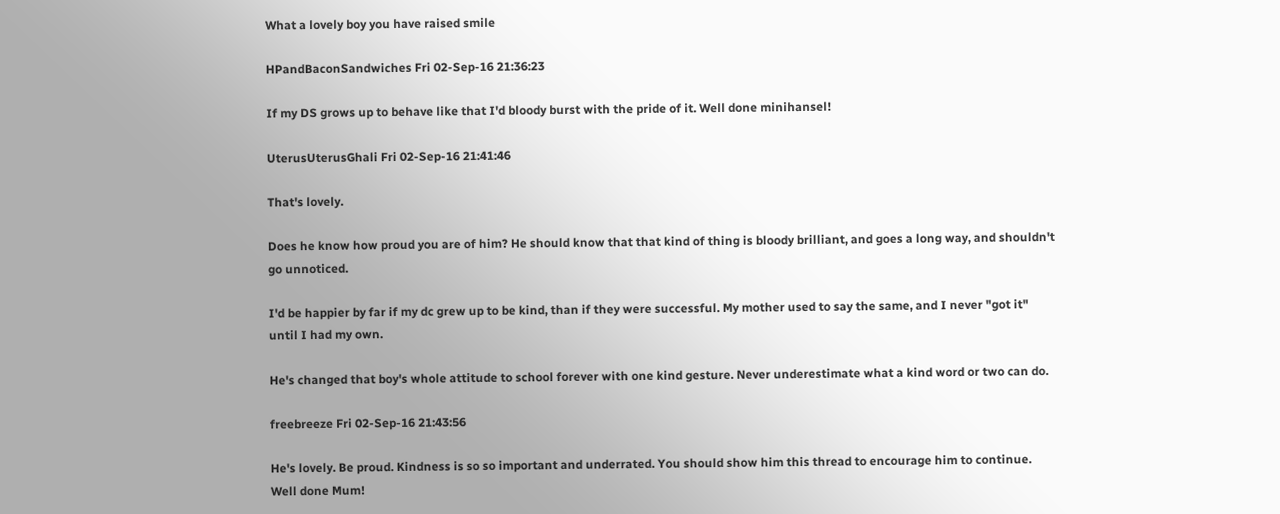What a lovely boy you have raised smile

HPandBaconSandwiches Fri 02-Sep-16 21:36:23

If my DS grows up to behave like that I'd bloody burst with the pride of it. Well done minihansel!

UterusUterusGhali Fri 02-Sep-16 21:41:46

That's lovely.

Does he know how proud you are of him? He should know that that kind of thing is bloody brilliant, and goes a long way, and shouldn't go unnoticed.

I'd be happier by far if my dc grew up to be kind, than if they were successful. My mother used to say the same, and I never "got it" until I had my own.

He's changed that boy's whole attitude to school forever with one kind gesture. Never underestimate what a kind word or two can do.

freebreeze Fri 02-Sep-16 21:43:56

He's lovely. Be proud. Kindness is so so important and underrated. You should show him this thread to encourage him to continue. Well done Mum!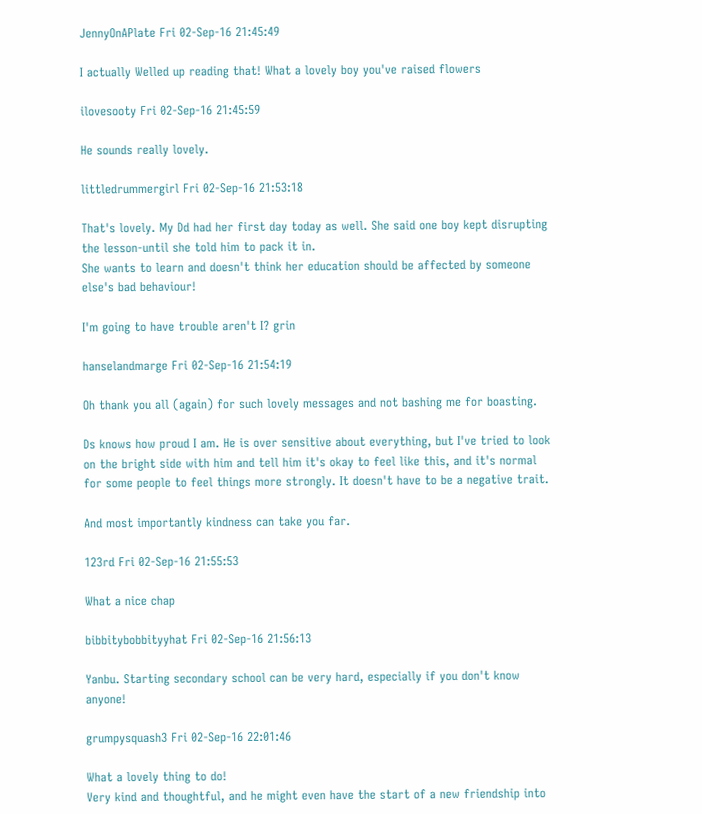JennyOnAPlate Fri 02-Sep-16 21:45:49

I actually Welled up reading that! What a lovely boy you've raised flowers

ilovesooty Fri 02-Sep-16 21:45:59

He sounds really lovely.

littledrummergirl Fri 02-Sep-16 21:53:18

That's lovely. My Dd had her first day today as well. She said one boy kept disrupting the lesson-until she told him to pack it in.
She wants to learn and doesn't think her education should be affected by someone else's bad behaviour!

I'm going to have trouble aren't I? grin

hanselandmarge Fri 02-Sep-16 21:54:19

Oh thank you all (again) for such lovely messages and not bashing me for boasting.

Ds knows how proud I am. He is over sensitive about everything, but I've tried to look on the bright side with him and tell him it's okay to feel like this, and it's normal for some people to feel things more strongly. It doesn't have to be a negative trait.

And most importantly kindness can take you far.

123rd Fri 02-Sep-16 21:55:53

What a nice chap

bibbitybobbityyhat Fri 02-Sep-16 21:56:13

Yanbu. Starting secondary school can be very hard, especially if you don't know anyone!

grumpysquash3 Fri 02-Sep-16 22:01:46

What a lovely thing to do!
Very kind and thoughtful, and he might even have the start of a new friendship into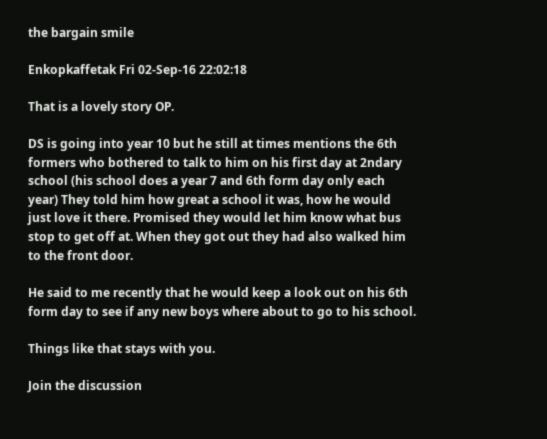the bargain smile

Enkopkaffetak Fri 02-Sep-16 22:02:18

That is a lovely story OP.

DS is going into year 10 but he still at times mentions the 6th formers who bothered to talk to him on his first day at 2ndary school (his school does a year 7 and 6th form day only each year) They told him how great a school it was, how he would just love it there. Promised they would let him know what bus stop to get off at. When they got out they had also walked him to the front door.

He said to me recently that he would keep a look out on his 6th form day to see if any new boys where about to go to his school.

Things like that stays with you.

Join the discussion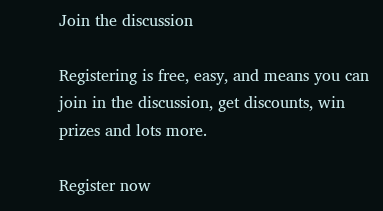Join the discussion

Registering is free, easy, and means you can join in the discussion, get discounts, win prizes and lots more.

Register now